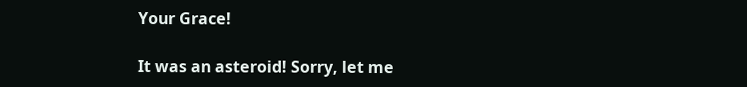Your Grace!

It was an asteroid! Sorry, let me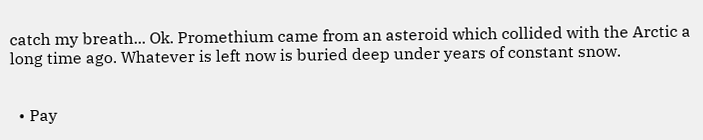catch my breath... Ok. Promethium came from an asteroid which collided with the Arctic a long time ago. Whatever is left now is buried deep under years of constant snow.


  • Pay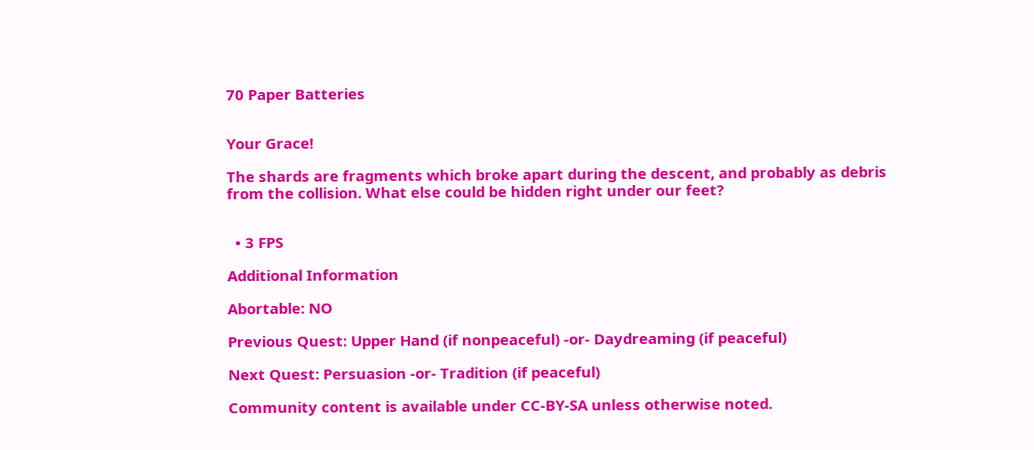70 Paper Batteries


Your Grace!

The shards are fragments which broke apart during the descent, and probably as debris from the collision. What else could be hidden right under our feet?


  • 3 FPS

Additional Information

Abortable: NO

Previous Quest: Upper Hand (if nonpeaceful) -or- Daydreaming (if peaceful)

Next Quest: Persuasion -or- Tradition (if peaceful)

Community content is available under CC-BY-SA unless otherwise noted.